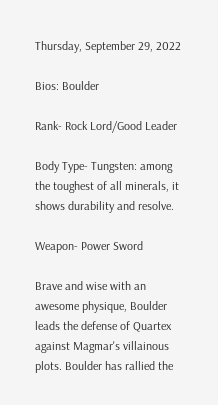Thursday, September 29, 2022

Bios: Boulder

Rank- Rock Lord/Good Leader

Body Type- Tungsten: among the toughest of all minerals, it shows durability and resolve.

Weapon- Power Sword

Brave and wise with an awesome physique, Boulder leads the defense of Quartex against Magmar's villainous plots. Boulder has rallied the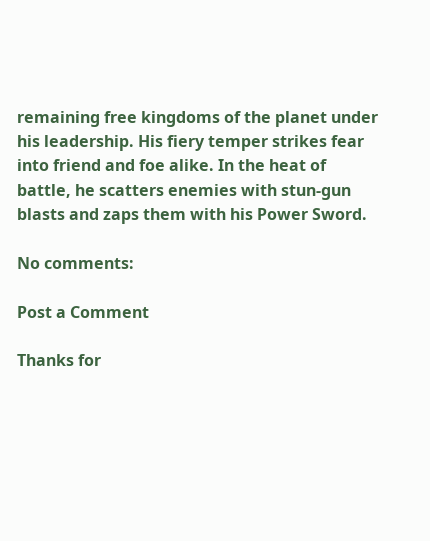remaining free kingdoms of the planet under his leadership. His fiery temper strikes fear into friend and foe alike. In the heat of battle, he scatters enemies with stun-gun blasts and zaps them with his Power Sword.

No comments:

Post a Comment

Thanks for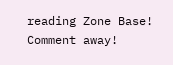reading Zone Base! Comment away!